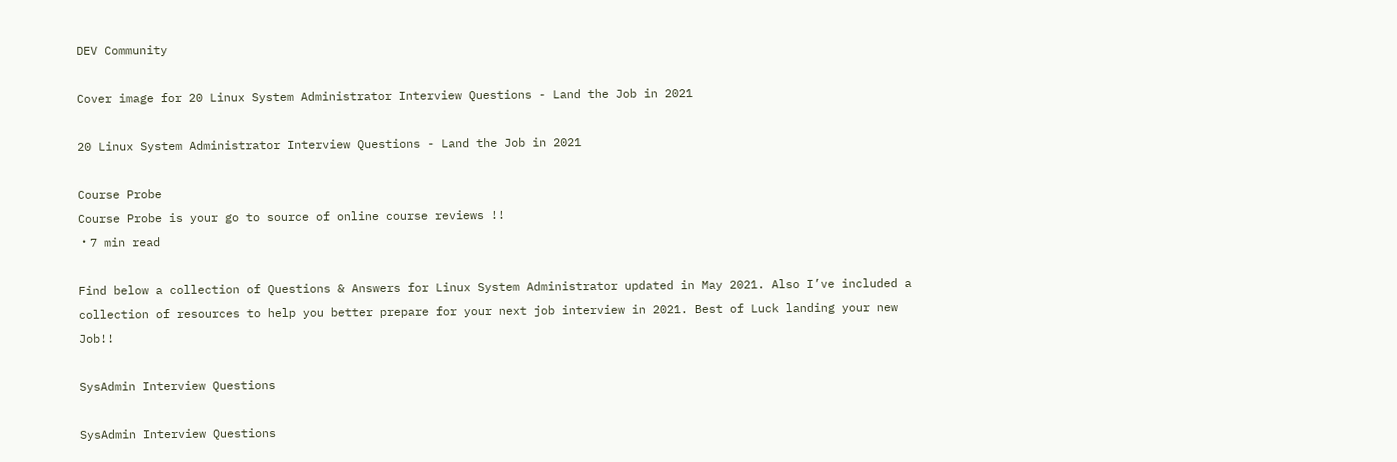DEV Community

Cover image for 20 Linux System Administrator Interview Questions - Land the Job in 2021

20 Linux System Administrator Interview Questions - Land the Job in 2021

Course Probe
Course Probe is your go to source of online course reviews !!
・7 min read

Find below a collection of Questions & Answers for Linux System Administrator updated in May 2021. Also I’ve included a collection of resources to help you better prepare for your next job interview in 2021. Best of Luck landing your new Job!!

SysAdmin Interview Questions

SysAdmin Interview Questions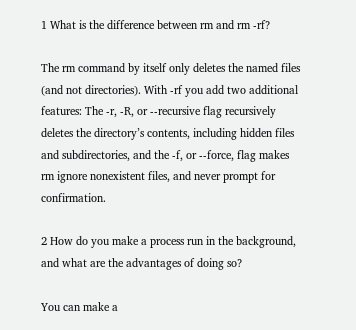1 What is the difference between rm and rm -rf?

The rm command by itself only deletes the named files (and not directories). With -rf you add two additional features: The -r, -R, or --recursive flag recursively deletes the directory’s contents, including hidden files and subdirectories, and the -f, or --force, flag makes rm ignore nonexistent files, and never prompt for confirmation.

2 How do you make a process run in the background, and what are the advantages of doing so?

You can make a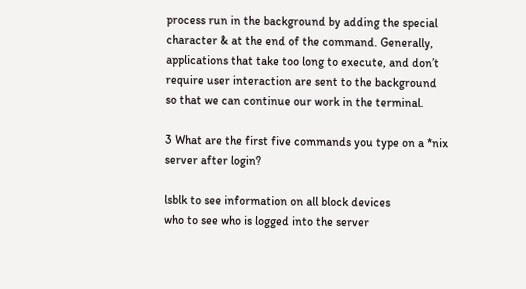process run in the background by adding the special character & at the end of the command. Generally, applications that take too long to execute, and don’t require user interaction are sent to the background so that we can continue our work in the terminal.

3 What are the first five commands you type on a *nix server after login?

lsblk to see information on all block devices
who to see who is logged into the server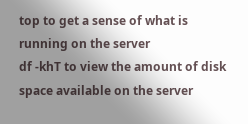top to get a sense of what is running on the server
df -khT to view the amount of disk space available on the server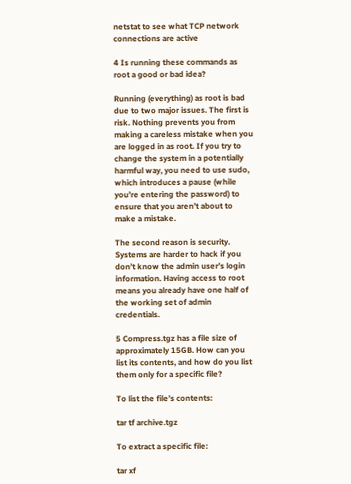netstat to see what TCP network connections are active

4 Is running these commands as root a good or bad idea?

Running (everything) as root is bad due to two major issues. The first is risk. Nothing prevents you from making a careless mistake when you are logged in as root. If you try to change the system in a potentially harmful way, you need to use sudo, which introduces a pause (while you’re entering the password) to ensure that you aren’t about to make a mistake.

The second reason is security. Systems are harder to hack if you don’t know the admin user’s login information. Having access to root means you already have one half of the working set of admin credentials.

5 Compress.tgz has a file size of approximately 15GB. How can you list its contents, and how do you list them only for a specific file?

To list the file’s contents:

tar tf archive.tgz

To extract a specific file:

tar xf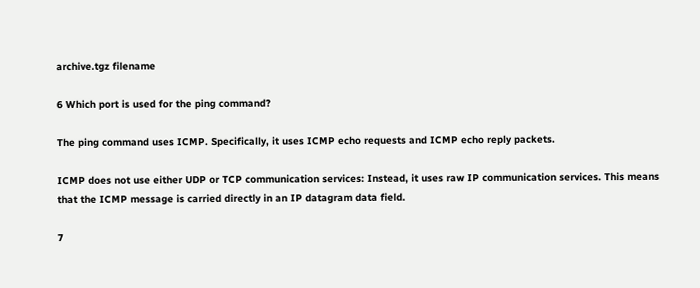archive.tgz filename

6 Which port is used for the ping command?

The ping command uses ICMP. Specifically, it uses ICMP echo requests and ICMP echo reply packets.

ICMP does not use either UDP or TCP communication services: Instead, it uses raw IP communication services. This means that the ICMP message is carried directly in an IP datagram data field.

7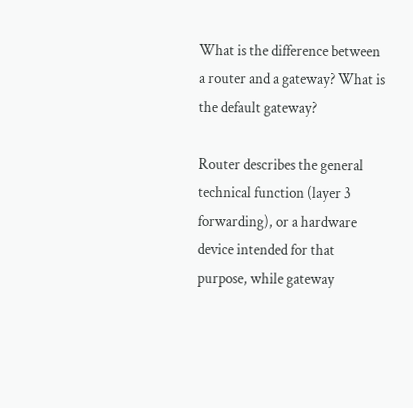What is the difference between a router and a gateway? What is the default gateway?

Router describes the general technical function (layer 3 forwarding), or a hardware device intended for that purpose, while gateway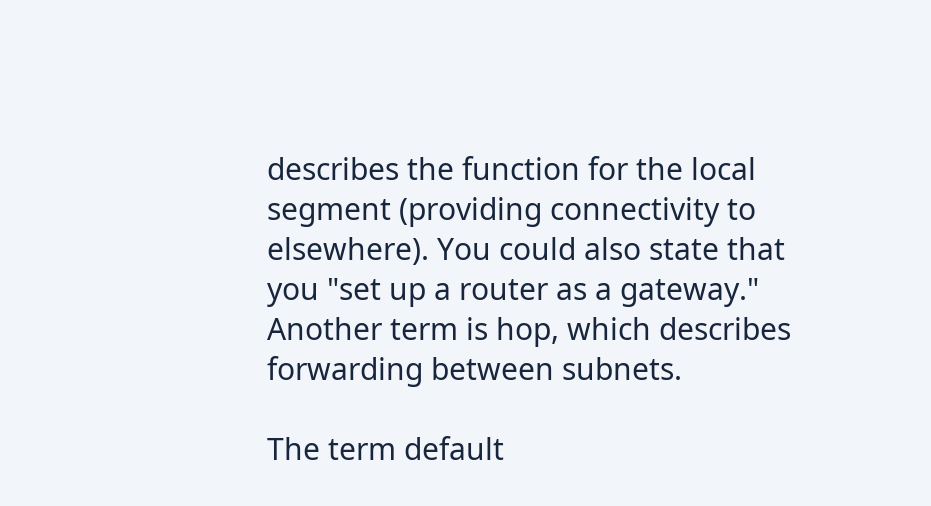describes the function for the local segment (providing connectivity to elsewhere). You could also state that you "set up a router as a gateway." Another term is hop, which describes forwarding between subnets.

The term default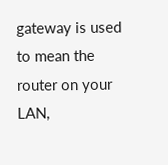gateway is used to mean the router on your LAN,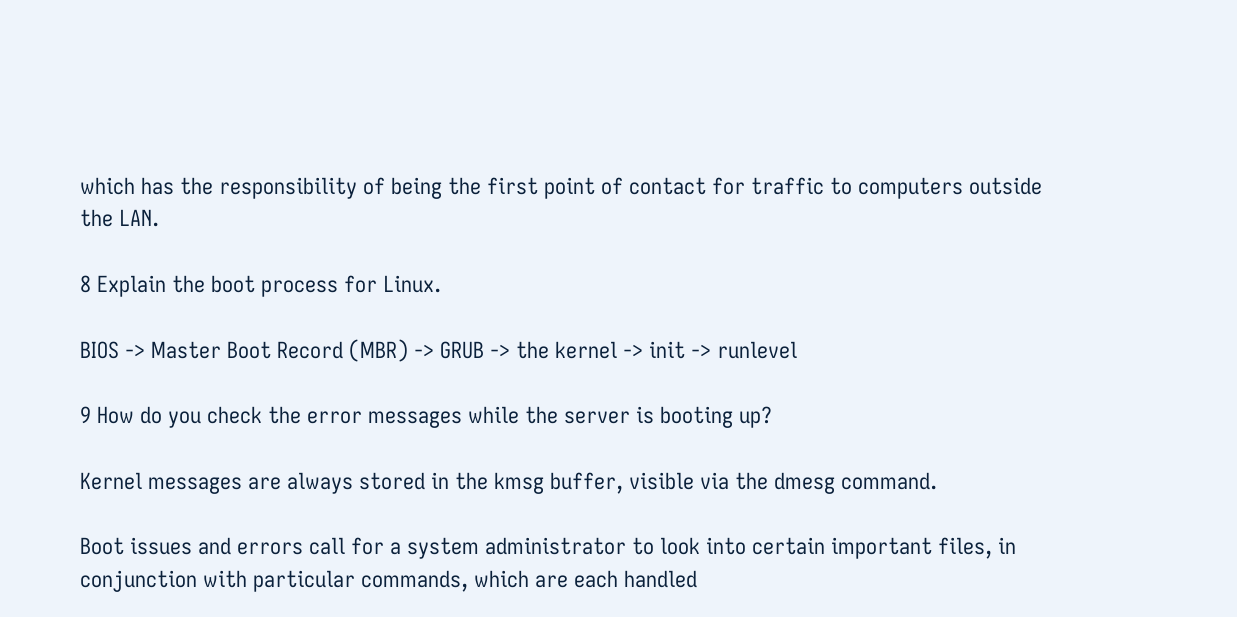which has the responsibility of being the first point of contact for traffic to computers outside the LAN.

8 Explain the boot process for Linux.

BIOS -> Master Boot Record (MBR) -> GRUB -> the kernel -> init -> runlevel

9 How do you check the error messages while the server is booting up?

Kernel messages are always stored in the kmsg buffer, visible via the dmesg command.

Boot issues and errors call for a system administrator to look into certain important files, in conjunction with particular commands, which are each handled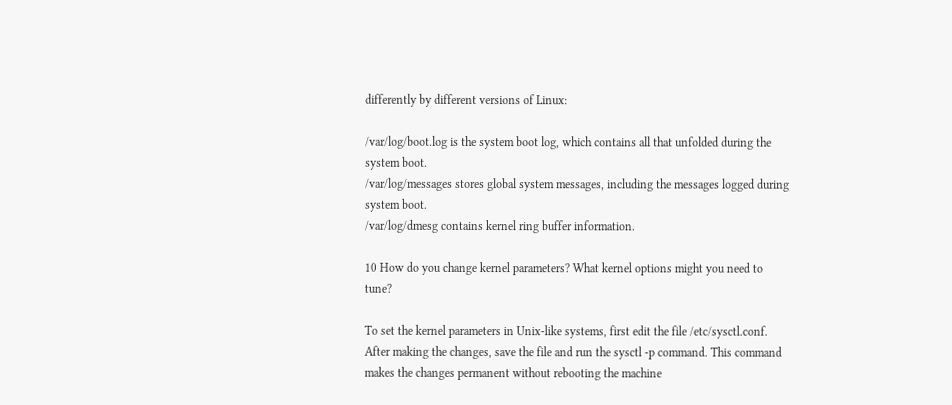differently by different versions of Linux:

/var/log/boot.log is the system boot log, which contains all that unfolded during the system boot.
/var/log/messages stores global system messages, including the messages logged during system boot.
/var/log/dmesg contains kernel ring buffer information.

10 How do you change kernel parameters? What kernel options might you need to tune?

To set the kernel parameters in Unix-like systems, first edit the file /etc/sysctl.conf. After making the changes, save the file and run the sysctl -p command. This command makes the changes permanent without rebooting the machine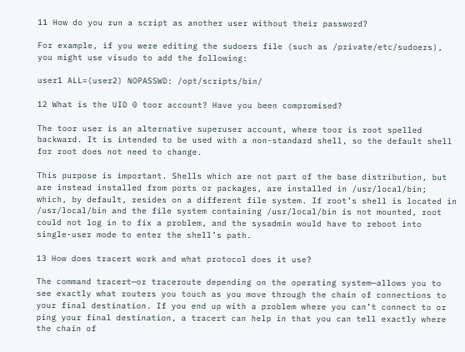11 How do you run a script as another user without their password?

For example, if you were editing the sudoers file (such as /private/etc/sudoers), you might use visudo to add the following:

user1 ALL=(user2) NOPASSWD: /opt/scripts/bin/

12 What is the UID 0 toor account? Have you been compromised?

The toor user is an alternative superuser account, where toor is root spelled backward. It is intended to be used with a non-standard shell, so the default shell for root does not need to change.

This purpose is important. Shells which are not part of the base distribution, but are instead installed from ports or packages, are installed in /usr/local/bin; which, by default, resides on a different file system. If root’s shell is located in /usr/local/bin and the file system containing /usr/local/bin is not mounted, root could not log in to fix a problem, and the sysadmin would have to reboot into single-user mode to enter the shell’s path.

13 How does tracert work and what protocol does it use?

The command tracert—or traceroute depending on the operating system—allows you to see exactly what routers you touch as you move through the chain of connections to your final destination. If you end up with a problem where you can’t connect to or ping your final destination, a tracert can help in that you can tell exactly where the chain of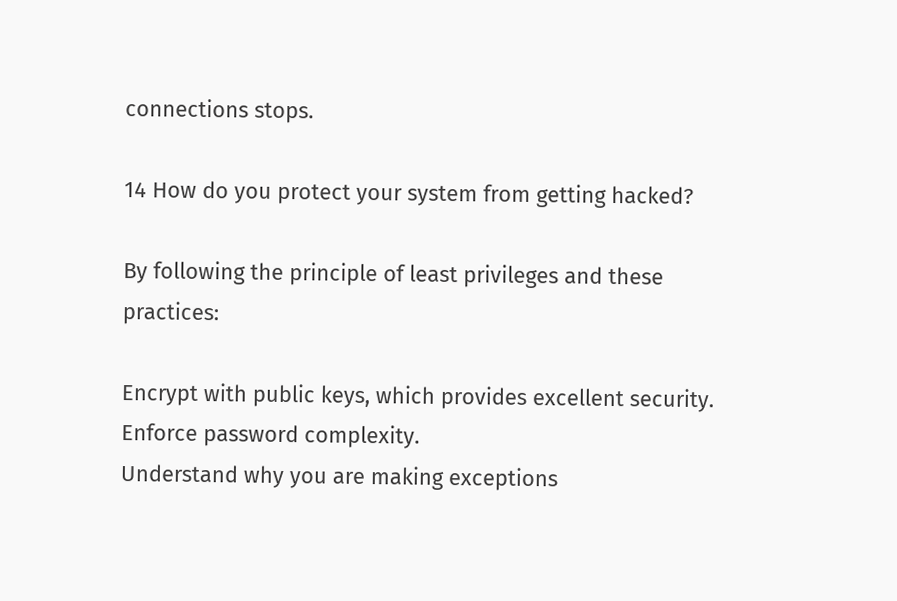connections stops.

14 How do you protect your system from getting hacked?

By following the principle of least privileges and these practices:

Encrypt with public keys, which provides excellent security.
Enforce password complexity.
Understand why you are making exceptions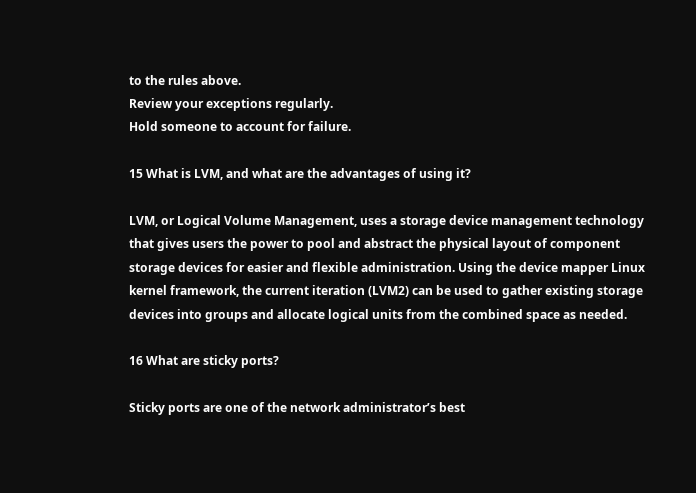to the rules above.
Review your exceptions regularly.
Hold someone to account for failure.

15 What is LVM, and what are the advantages of using it?

LVM, or Logical Volume Management, uses a storage device management technology that gives users the power to pool and abstract the physical layout of component storage devices for easier and flexible administration. Using the device mapper Linux kernel framework, the current iteration (LVM2) can be used to gather existing storage devices into groups and allocate logical units from the combined space as needed.

16 What are sticky ports?

Sticky ports are one of the network administrator’s best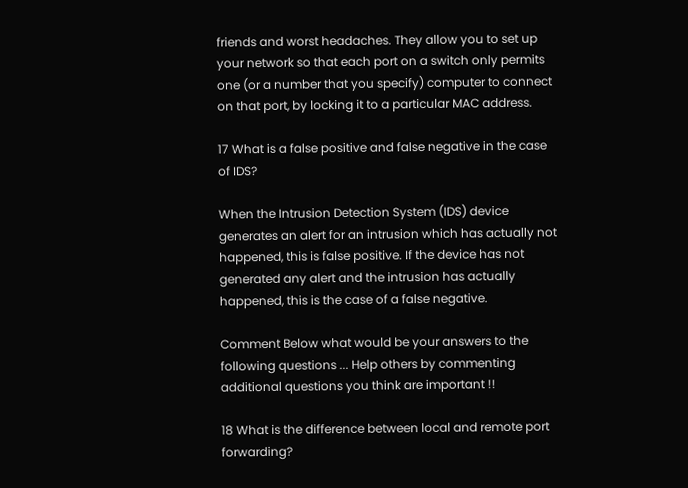friends and worst headaches. They allow you to set up your network so that each port on a switch only permits one (or a number that you specify) computer to connect on that port, by locking it to a particular MAC address.

17 What is a false positive and false negative in the case of IDS?

When the Intrusion Detection System (IDS) device generates an alert for an intrusion which has actually not happened, this is false positive. If the device has not generated any alert and the intrusion has actually happened, this is the case of a false negative.

Comment Below what would be your answers to the following questions ... Help others by commenting additional questions you think are important !!

18 What is the difference between local and remote port forwarding?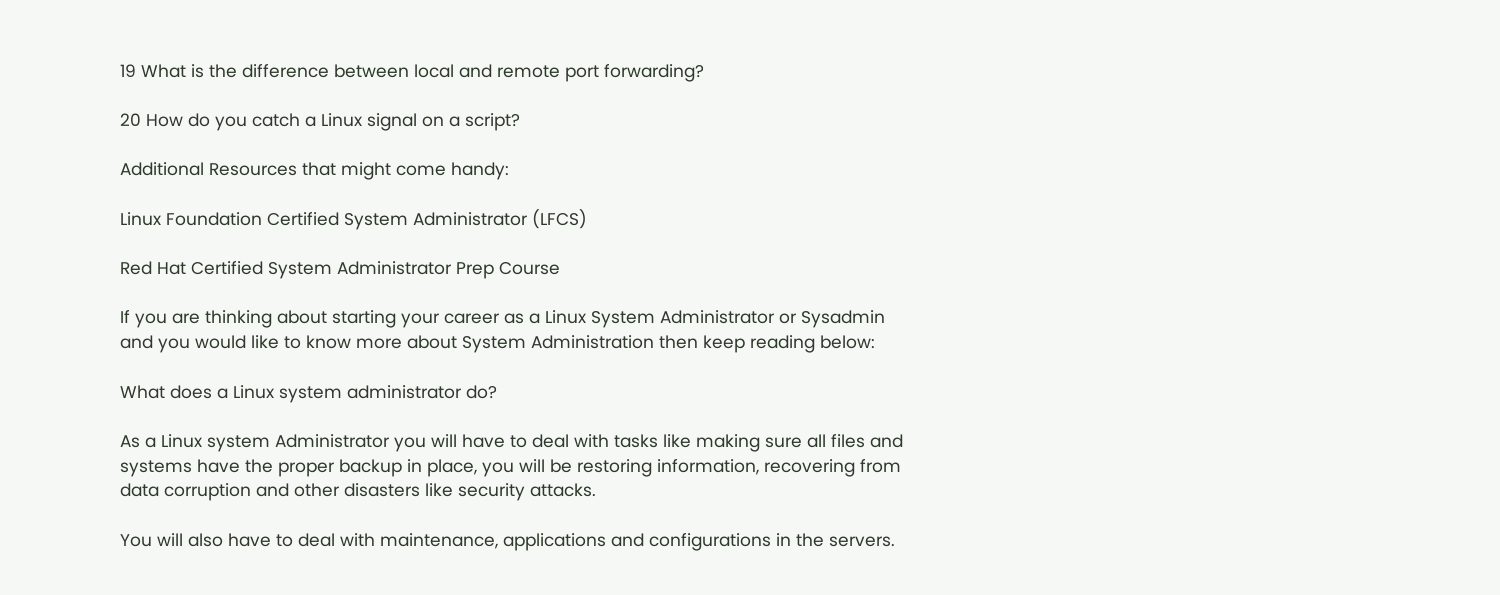19 What is the difference between local and remote port forwarding?

20 How do you catch a Linux signal on a script?

Additional Resources that might come handy:

Linux Foundation Certified System Administrator (LFCS)

Red Hat Certified System Administrator Prep Course

If you are thinking about starting your career as a Linux System Administrator or Sysadmin and you would like to know more about System Administration then keep reading below:

What does a Linux system administrator do?

As a Linux system Administrator you will have to deal with tasks like making sure all files and systems have the proper backup in place, you will be restoring information, recovering from data corruption and other disasters like security attacks.

You will also have to deal with maintenance, applications and configurations in the servers.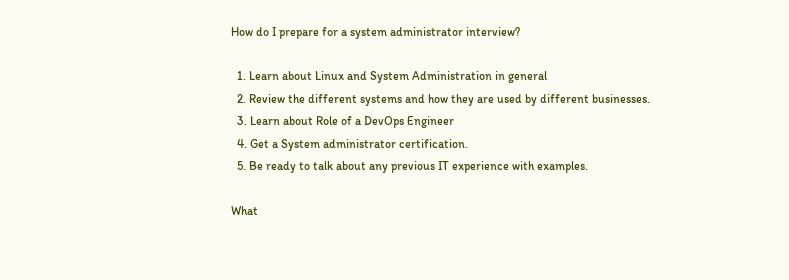How do I prepare for a system administrator interview?

  1. Learn about Linux and System Administration in general
  2. Review the different systems and how they are used by different businesses.
  3. Learn about Role of a DevOps Engineer
  4. Get a System administrator certification.
  5. Be ready to talk about any previous IT experience with examples.

What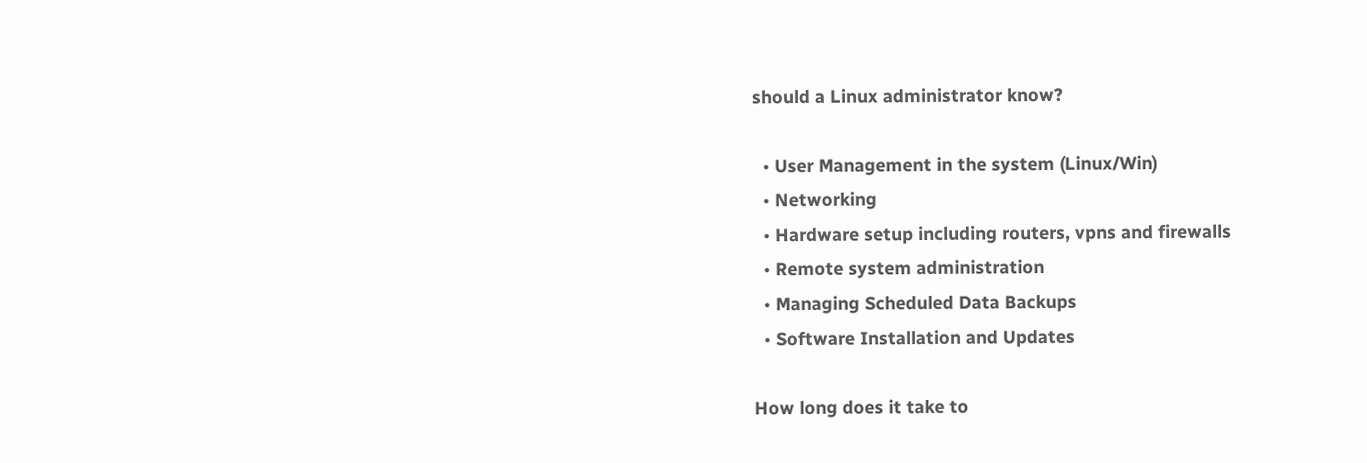should a Linux administrator know?

  • User Management in the system (Linux/Win)
  • Networking
  • Hardware setup including routers, vpns and firewalls
  • Remote system administration
  • Managing Scheduled Data Backups
  • Software Installation and Updates

How long does it take to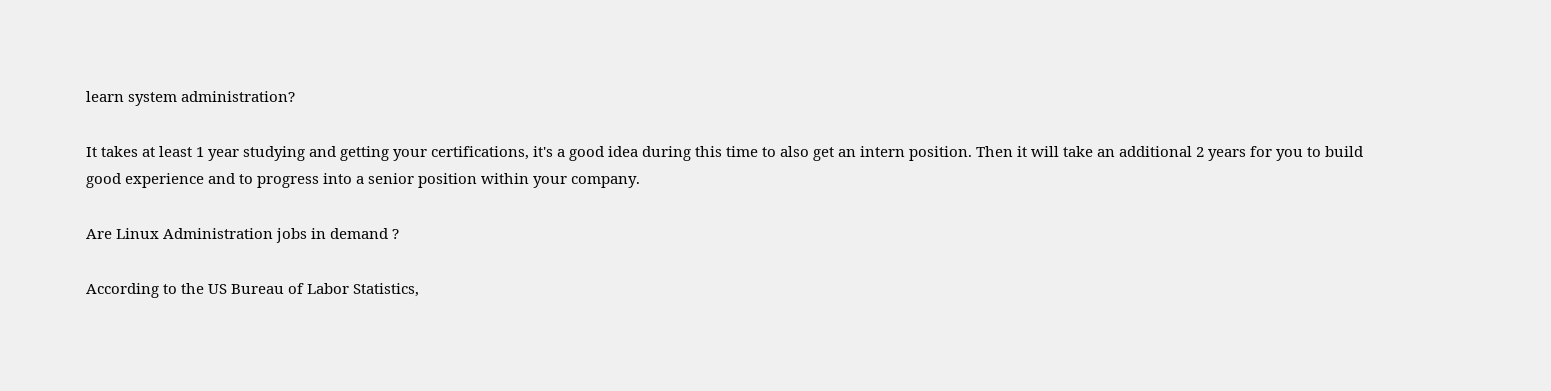learn system administration?

It takes at least 1 year studying and getting your certifications, it's a good idea during this time to also get an intern position. Then it will take an additional 2 years for you to build good experience and to progress into a senior position within your company.

Are Linux Administration jobs in demand ?

According to the US Bureau of Labor Statistics,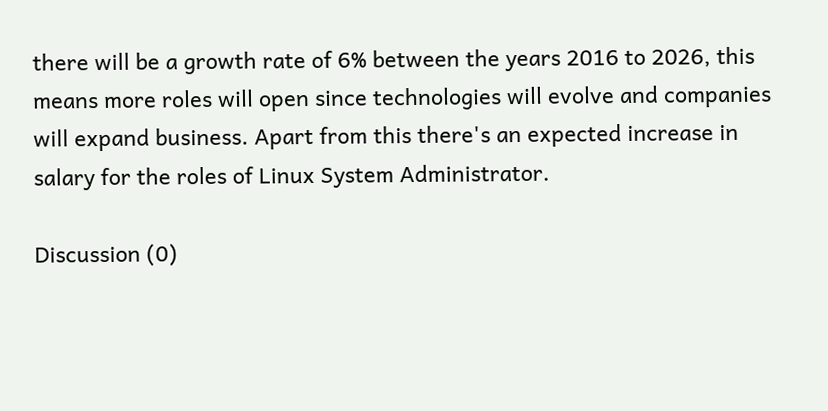there will be a growth rate of 6% between the years 2016 to 2026, this means more roles will open since technologies will evolve and companies will expand business. Apart from this there's an expected increase in salary for the roles of Linux System Administrator.

Discussion (0)